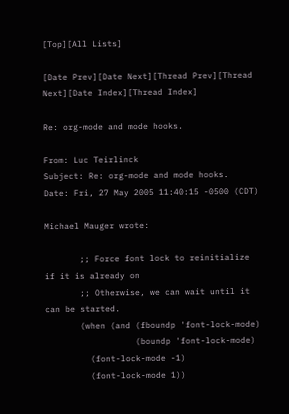[Top][All Lists]

[Date Prev][Date Next][Thread Prev][Thread Next][Date Index][Thread Index]

Re: org-mode and mode hooks.

From: Luc Teirlinck
Subject: Re: org-mode and mode hooks.
Date: Fri, 27 May 2005 11:40:15 -0500 (CDT)

Michael Mauger wrote:

       ;; Force font lock to reinitialize if it is already on
       ;; Otherwise, we can wait until it can be started.
       (when (and (fboundp 'font-lock-mode)
                  (boundp 'font-lock-mode)
         (font-lock-mode -1)
         (font-lock-mode 1))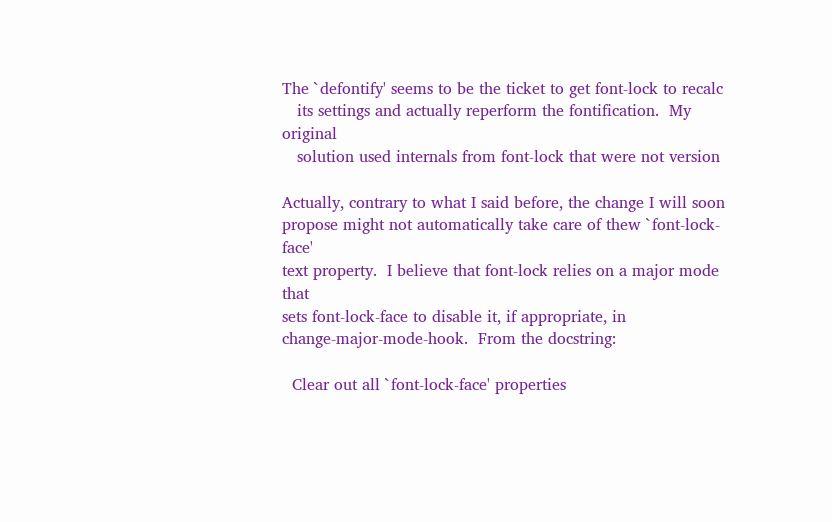The `defontify' seems to be the ticket to get font-lock to recalc
   its settings and actually reperform the fontification.  My original
   solution used internals from font-lock that were not version

Actually, contrary to what I said before, the change I will soon
propose might not automatically take care of thew `font-lock-face'
text property.  I believe that font-lock relies on a major mode that
sets font-lock-face to disable it, if appropriate, in
change-major-mode-hook.  From the docstring:

  Clear out all `font-lock-face' properties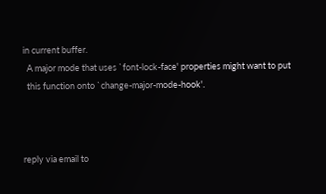in current buffer.
  A major mode that uses `font-lock-face' properties might want to put
  this function onto `change-major-mode-hook'.



reply via email to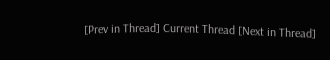[Prev in Thread] Current Thread [Next in Thread]